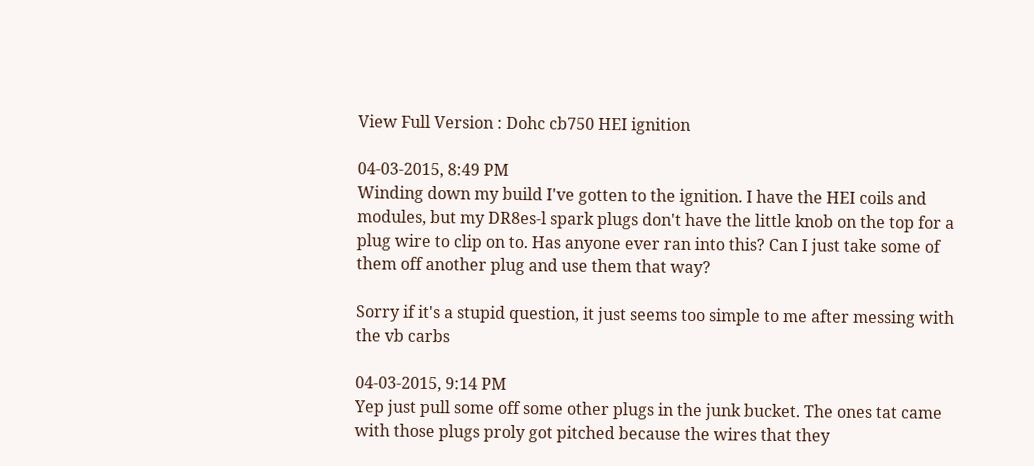View Full Version : Dohc cb750 HEI ignition

04-03-2015, 8:49 PM
Winding down my build I've gotten to the ignition. I have the HEI coils and modules, but my DR8es-l spark plugs don't have the little knob on the top for a plug wire to clip on to. Has anyone ever ran into this? Can I just take some of them off another plug and use them that way?

Sorry if it's a stupid question, it just seems too simple to me after messing with the vb carbs

04-03-2015, 9:14 PM
Yep just pull some off some other plugs in the junk bucket. The ones tat came with those plugs proly got pitched because the wires that they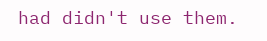had didn't use them.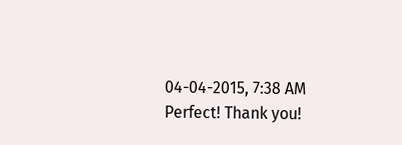04-04-2015, 7:38 AM
Perfect! Thank you!